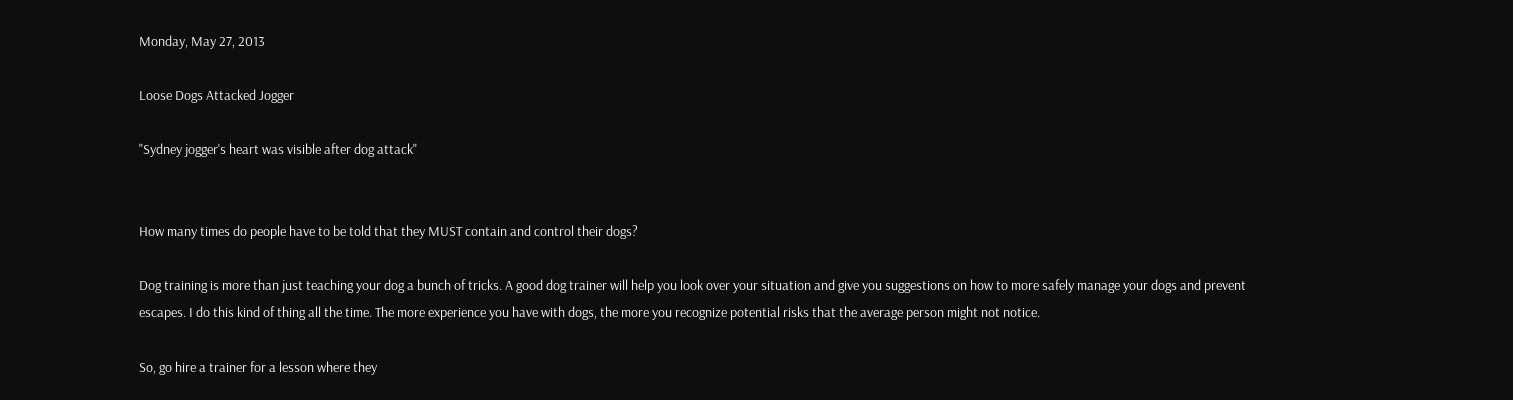Monday, May 27, 2013

Loose Dogs Attacked Jogger

"Sydney jogger's heart was visible after dog attack"


How many times do people have to be told that they MUST contain and control their dogs?

Dog training is more than just teaching your dog a bunch of tricks. A good dog trainer will help you look over your situation and give you suggestions on how to more safely manage your dogs and prevent escapes. I do this kind of thing all the time. The more experience you have with dogs, the more you recognize potential risks that the average person might not notice.

So, go hire a trainer for a lesson where they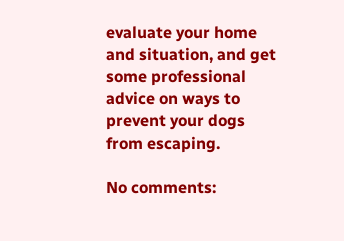evaluate your home and situation, and get some professional advice on ways to prevent your dogs from escaping.

No comments: